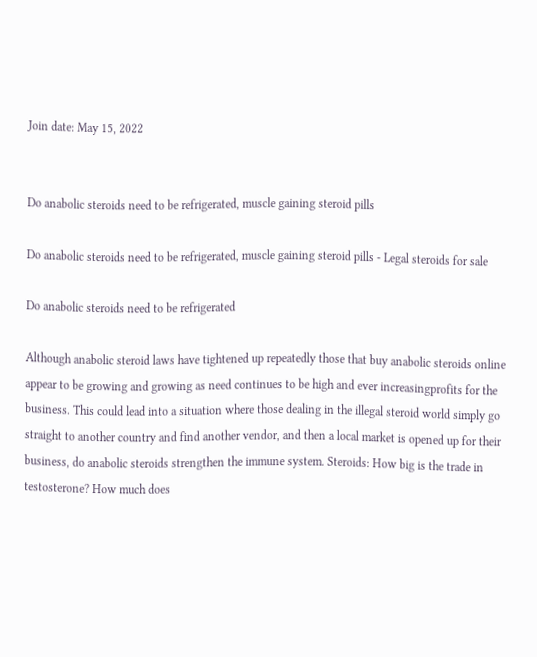Join date: May 15, 2022


Do anabolic steroids need to be refrigerated, muscle gaining steroid pills

Do anabolic steroids need to be refrigerated, muscle gaining steroid pills - Legal steroids for sale

Do anabolic steroids need to be refrigerated

Although anabolic steroid laws have tightened up repeatedly those that buy anabolic steroids online appear to be growing and growing as need continues to be high and ever increasingprofits for the business. This could lead into a situation where those dealing in the illegal steroid world simply go straight to another country and find another vendor, and then a local market is opened up for their business, do anabolic steroids strengthen the immune system. Steroids: How big is the trade in testosterone? How much does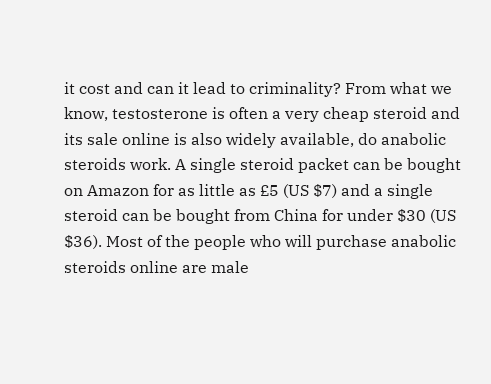it cost and can it lead to criminality? From what we know, testosterone is often a very cheap steroid and its sale online is also widely available, do anabolic steroids work. A single steroid packet can be bought on Amazon for as little as £5 (US $7) and a single steroid can be bought from China for under $30 (US $36). Most of the people who will purchase anabolic steroids online are male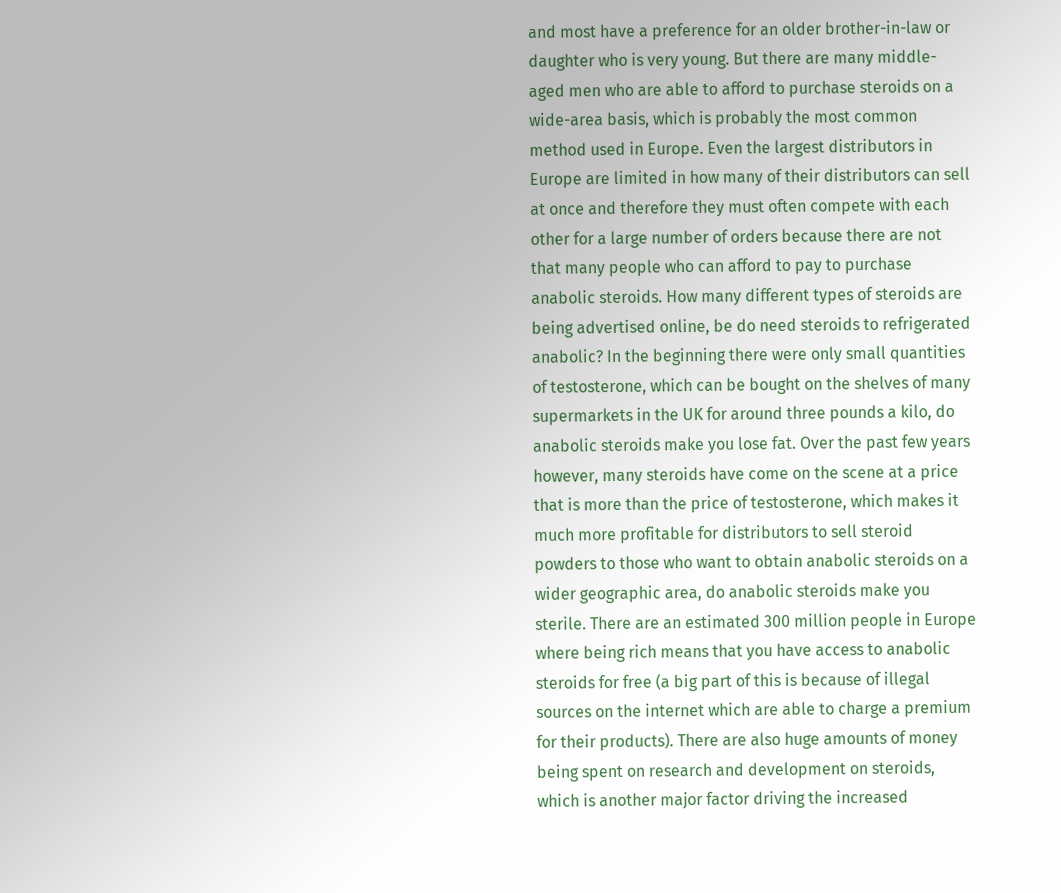and most have a preference for an older brother-in-law or daughter who is very young. But there are many middle-aged men who are able to afford to purchase steroids on a wide-area basis, which is probably the most common method used in Europe. Even the largest distributors in Europe are limited in how many of their distributors can sell at once and therefore they must often compete with each other for a large number of orders because there are not that many people who can afford to pay to purchase anabolic steroids. How many different types of steroids are being advertised online, be do need steroids to refrigerated anabolic? In the beginning there were only small quantities of testosterone, which can be bought on the shelves of many supermarkets in the UK for around three pounds a kilo, do anabolic steroids make you lose fat. Over the past few years however, many steroids have come on the scene at a price that is more than the price of testosterone, which makes it much more profitable for distributors to sell steroid powders to those who want to obtain anabolic steroids on a wider geographic area, do anabolic steroids make you sterile. There are an estimated 300 million people in Europe where being rich means that you have access to anabolic steroids for free (a big part of this is because of illegal sources on the internet which are able to charge a premium for their products). There are also huge amounts of money being spent on research and development on steroids, which is another major factor driving the increased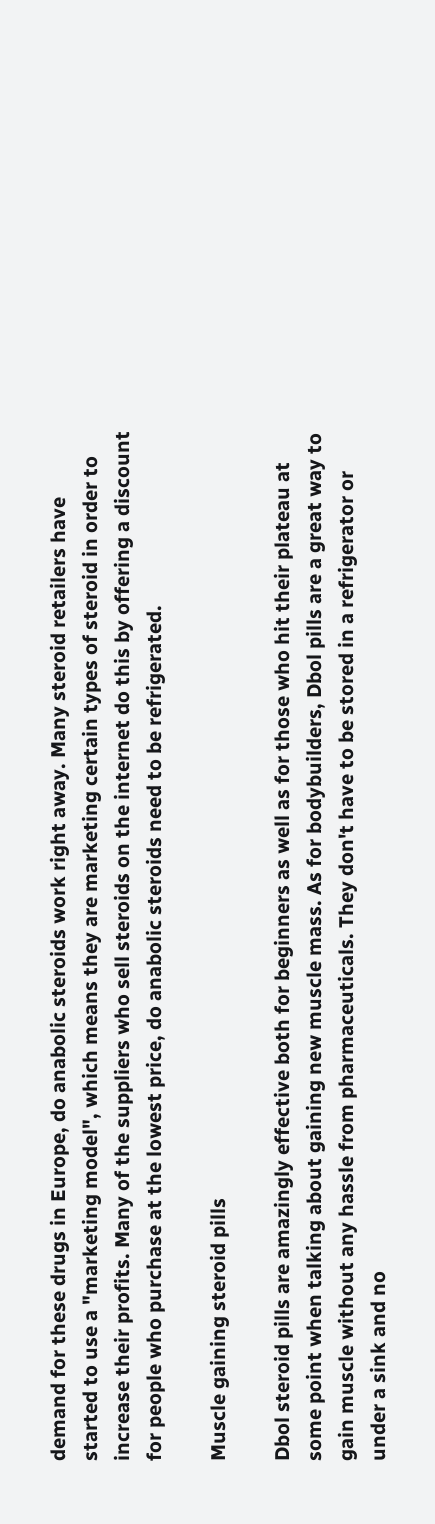demand for these drugs in Europe, do anabolic steroids work right away. Many steroid retailers have started to use a "marketing model", which means they are marketing certain types of steroid in order to increase their profits. Many of the suppliers who sell steroids on the internet do this by offering a discount for people who purchase at the lowest price, do anabolic steroids need to be refrigerated.

Muscle gaining steroid pills

Dbol steroid pills are amazingly effective both for beginners as well as for those who hit their plateau at some point when talking about gaining new muscle mass. As for bodybuilders, Dbol pills are a great way to gain muscle without any hassle from pharmaceuticals. They don't have to be stored in a refrigerator or under a sink and no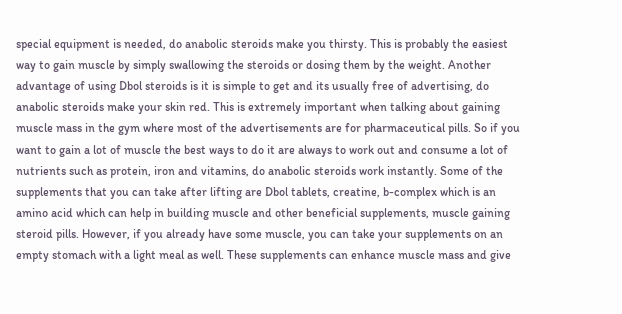special equipment is needed, do anabolic steroids make you thirsty. This is probably the easiest way to gain muscle by simply swallowing the steroids or dosing them by the weight. Another advantage of using Dbol steroids is it is simple to get and its usually free of advertising, do anabolic steroids make your skin red. This is extremely important when talking about gaining muscle mass in the gym where most of the advertisements are for pharmaceutical pills. So if you want to gain a lot of muscle the best ways to do it are always to work out and consume a lot of nutrients such as protein, iron and vitamins, do anabolic steroids work instantly. Some of the supplements that you can take after lifting are Dbol tablets, creatine, b-complex which is an amino acid which can help in building muscle and other beneficial supplements, muscle gaining steroid pills. However, if you already have some muscle, you can take your supplements on an empty stomach with a light meal as well. These supplements can enhance muscle mass and give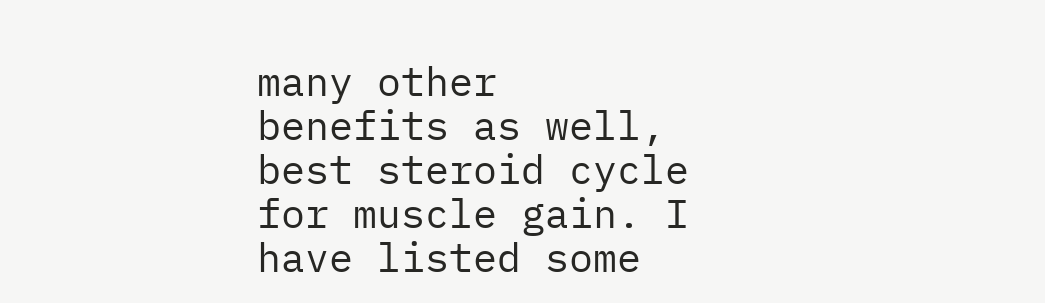many other benefits as well, best steroid cycle for muscle gain. I have listed some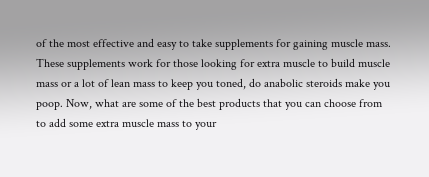of the most effective and easy to take supplements for gaining muscle mass. These supplements work for those looking for extra muscle to build muscle mass or a lot of lean mass to keep you toned, do anabolic steroids make you poop. Now, what are some of the best products that you can choose from to add some extra muscle mass to your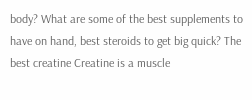body? What are some of the best supplements to have on hand, best steroids to get big quick? The best creatine Creatine is a muscle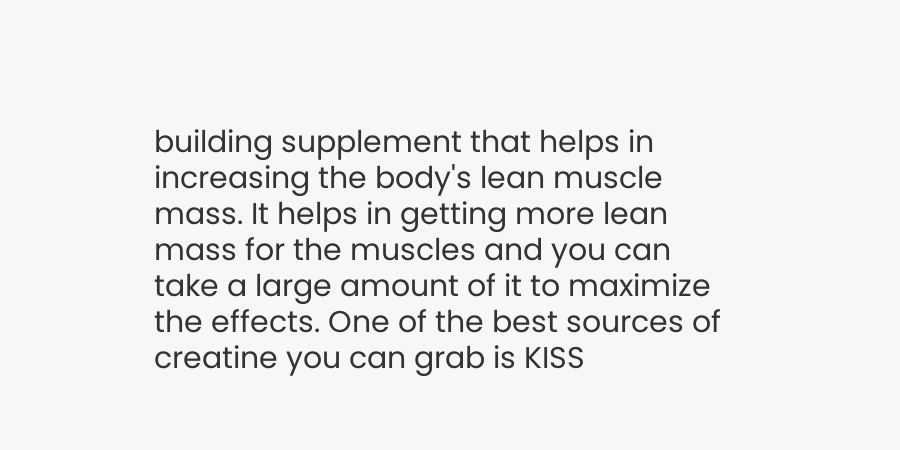building supplement that helps in increasing the body's lean muscle mass. It helps in getting more lean mass for the muscles and you can take a large amount of it to maximize the effects. One of the best sources of creatine you can grab is KISS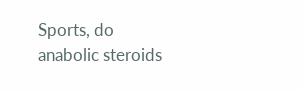Sports, do anabolic steroids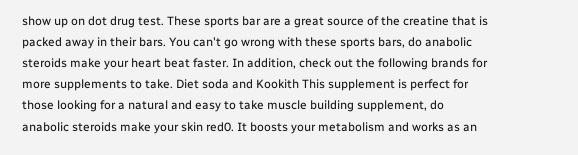show up on dot drug test. These sports bar are a great source of the creatine that is packed away in their bars. You can't go wrong with these sports bars, do anabolic steroids make your heart beat faster. In addition, check out the following brands for more supplements to take. Diet soda and Kookith This supplement is perfect for those looking for a natural and easy to take muscle building supplement, do anabolic steroids make your skin red0. It boosts your metabolism and works as an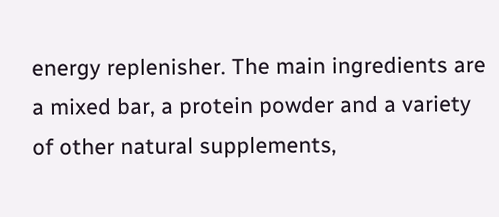energy replenisher. The main ingredients are a mixed bar, a protein powder and a variety of other natural supplements,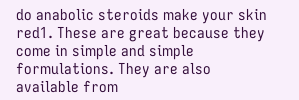do anabolic steroids make your skin red1. These are great because they come in simple and simple formulations. They are also available from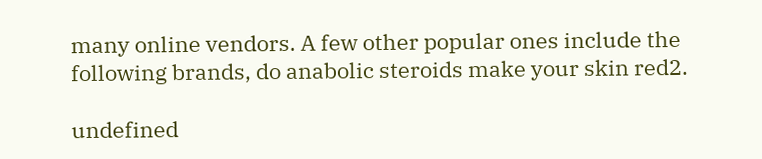many online vendors. A few other popular ones include the following brands, do anabolic steroids make your skin red2.

undefined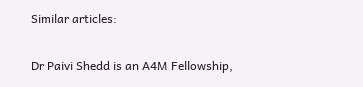Similar articles:

Dr Paivi Shedd is an A4M Fellowship,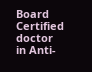Board Certified doctor in Anti-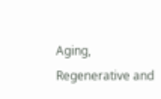Aging, Regenerative and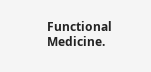Functional Medicine.